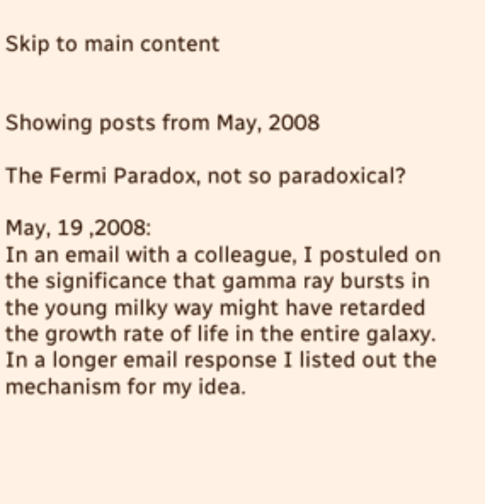Skip to main content


Showing posts from May, 2008

The Fermi Paradox, not so paradoxical?

May, 19 ,2008:
In an email with a colleague, I postuled on the significance that gamma ray bursts in the young milky way might have retarded the growth rate of life in the entire galaxy. In a longer email response I listed out the mechanism for my idea.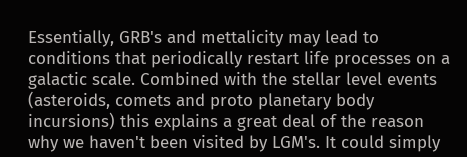Essentially, GRB's and mettalicity may lead to conditions that periodically restart life processes on a galactic scale. Combined with the stellar level events (asteroids, comets and proto planetary body incursions) this explains a great deal of the reason why we haven't been visited by LGM's. It could simply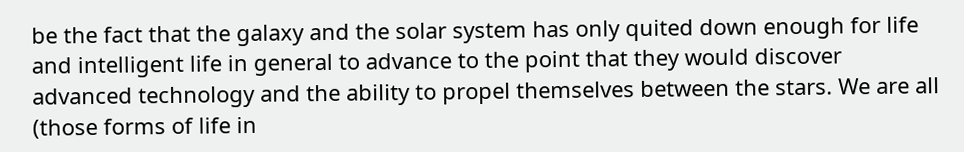be the fact that the galaxy and the solar system has only quited down enough for life and intelligent life in general to advance to the point that they would discover advanced technology and the ability to propel themselves between the stars. We are all (those forms of life in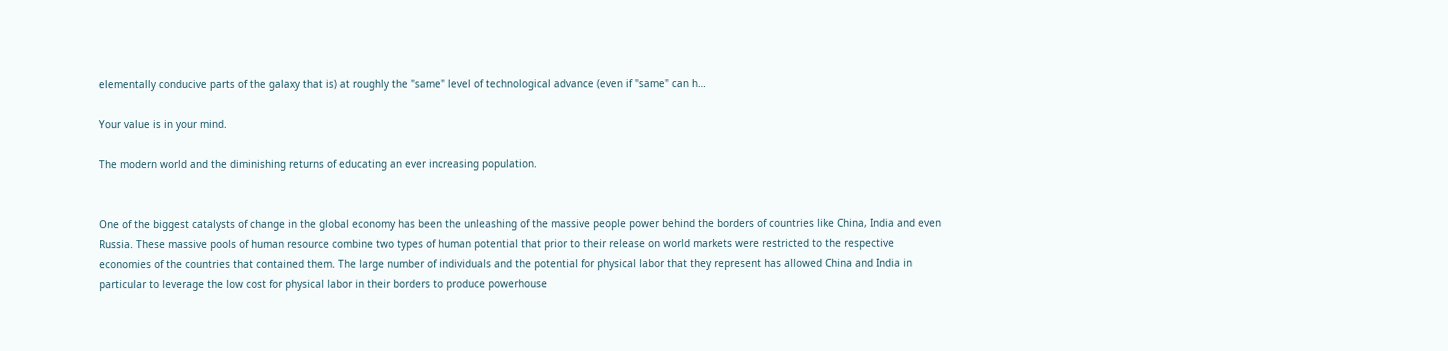elementally conducive parts of the galaxy that is) at roughly the "same" level of technological advance (even if "same" can h…

Your value is in your mind.

The modern world and the diminishing returns of educating an ever increasing population.


One of the biggest catalysts of change in the global economy has been the unleashing of the massive people power behind the borders of countries like China, India and even Russia. These massive pools of human resource combine two types of human potential that prior to their release on world markets were restricted to the respective economies of the countries that contained them. The large number of individuals and the potential for physical labor that they represent has allowed China and India in particular to leverage the low cost for physical labor in their borders to produce powerhouse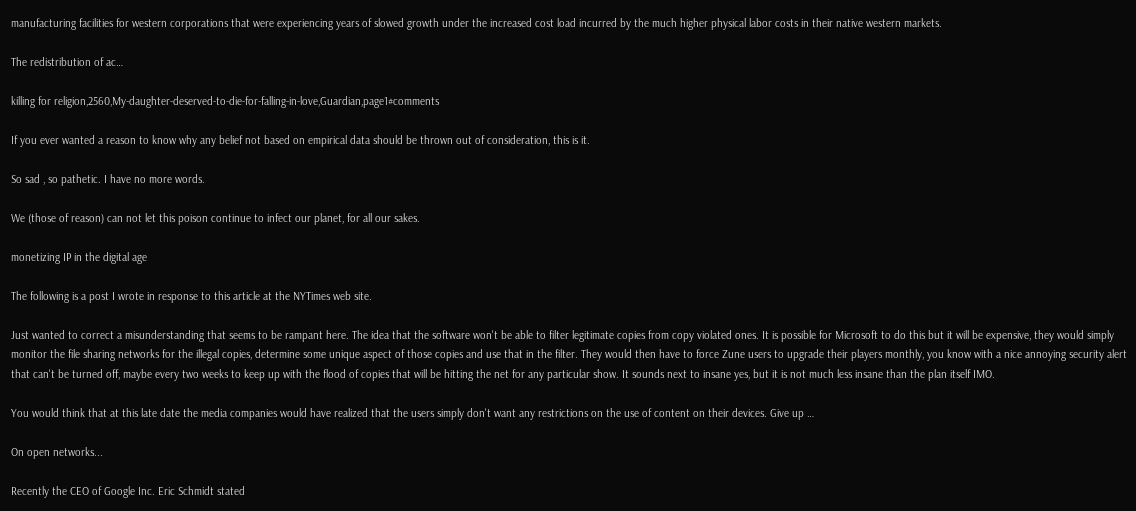manufacturing facilities for western corporations that were experiencing years of slowed growth under the increased cost load incurred by the much higher physical labor costs in their native western markets.

The redistribution of ac…

killing for religion,2560,My-daughter-deserved-to-die-for-falling-in-love,Guardian,page1#comments

If you ever wanted a reason to know why any belief not based on empirical data should be thrown out of consideration, this is it.

So sad , so pathetic. I have no more words.

We (those of reason) can not let this poison continue to infect our planet, for all our sakes.

monetizing IP in the digital age

The following is a post I wrote in response to this article at the NYTimes web site.

Just wanted to correct a misunderstanding that seems to be rampant here. The idea that the software won't be able to filter legitimate copies from copy violated ones. It is possible for Microsoft to do this but it will be expensive, they would simply monitor the file sharing networks for the illegal copies, determine some unique aspect of those copies and use that in the filter. They would then have to force Zune users to upgrade their players monthly, you know with a nice annoying security alert that can't be turned off, maybe every two weeks to keep up with the flood of copies that will be hitting the net for any particular show. It sounds next to insane yes, but it is not much less insane than the plan itself IMO.

You would think that at this late date the media companies would have realized that the users simply don't want any restrictions on the use of content on their devices. Give up …

On open networks...

Recently the CEO of Google Inc. Eric Schmidt stated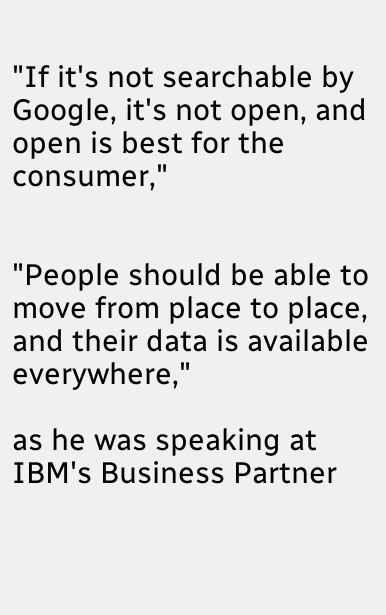"If it's not searchable by Google, it's not open, and open is best for the consumer,"


"People should be able to move from place to place, and their data is available everywhere,"

as he was speaking at IBM's Business Partner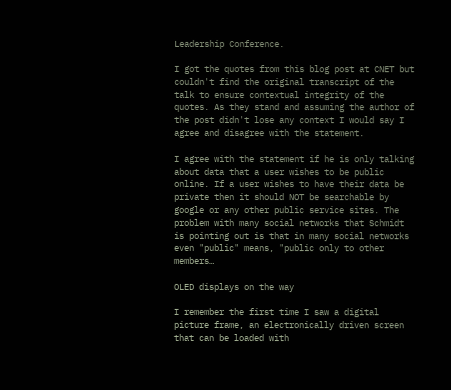Leadership Conference.

I got the quotes from this blog post at CNET but couldn't find the original transcript of the talk to ensure contextual integrity of the quotes. As they stand and assuming the author of the post didn't lose any context I would say I agree and disagree with the statement.

I agree with the statement if he is only talking about data that a user wishes to be public online. If a user wishes to have their data be private then it should NOT be searchable by google or any other public service sites. The problem with many social networks that Schmidt is pointing out is that in many social networks even "public" means, "public only to other members…

OLED displays on the way

I remember the first time I saw a digital picture frame, an electronically driven screen that can be loaded with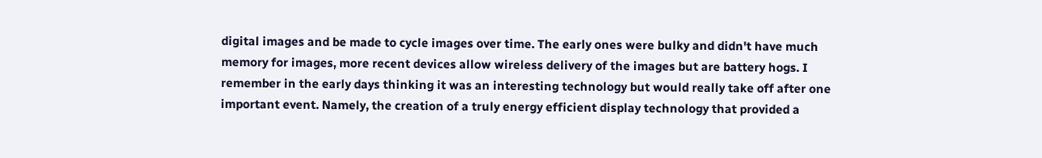digital images and be made to cycle images over time. The early ones were bulky and didn't have much memory for images, more recent devices allow wireless delivery of the images but are battery hogs. I remember in the early days thinking it was an interesting technology but would really take off after one important event. Namely, the creation of a truly energy efficient display technology that provided a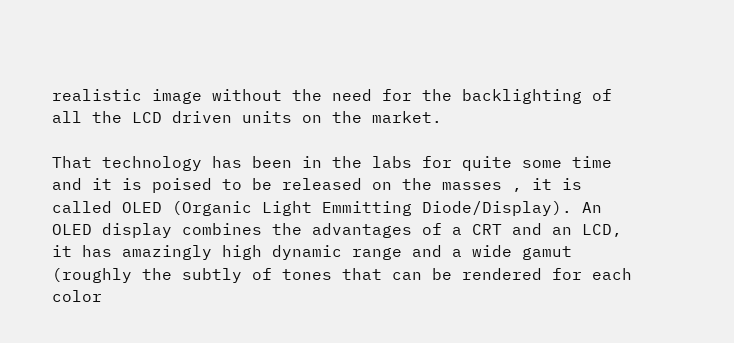realistic image without the need for the backlighting of all the LCD driven units on the market.

That technology has been in the labs for quite some time and it is poised to be released on the masses , it is called OLED (Organic Light Emmitting Diode/Display). An OLED display combines the advantages of a CRT and an LCD, it has amazingly high dynamic range and a wide gamut (roughly the subtly of tones that can be rendered for each color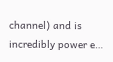channel) and is incredibly power e…